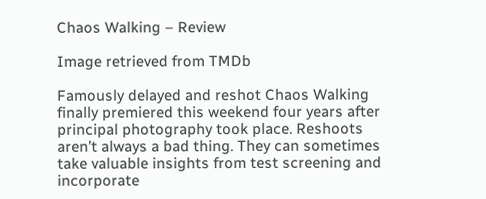Chaos Walking – Review

Image retrieved from TMDb

Famously delayed and reshot Chaos Walking finally premiered this weekend four years after principal photography took place. Reshoots aren’t always a bad thing. They can sometimes take valuable insights from test screening and incorporate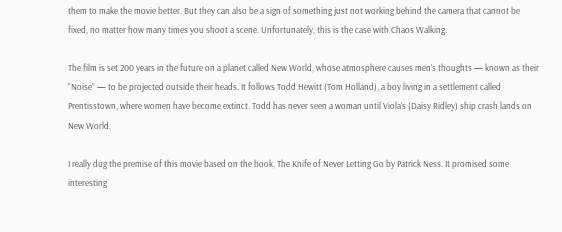them to make the movie better. But they can also be a sign of something just not working behind the camera that cannot be fixed, no matter how many times you shoot a scene. Unfortunately, this is the case with Chaos Walking.

The film is set 200 years in the future on a planet called New World, whose atmosphere causes men’s thoughts — known as their “Noise” — to be projected outside their heads. It follows Todd Hewitt (Tom Holland), a boy living in a settlement called Prentisstown, where women have become extinct. Todd has never seen a woman until Viola’s (Daisy Ridley) ship crash lands on New World.

I really dug the premise of this movie based on the book, The Knife of Never Letting Go by Patrick Ness. It promised some interesting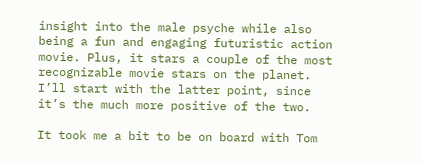insight into the male psyche while also being a fun and engaging futuristic action movie. Plus, it stars a couple of the most recognizable movie stars on the planet. I’ll start with the latter point, since it’s the much more positive of the two.

It took me a bit to be on board with Tom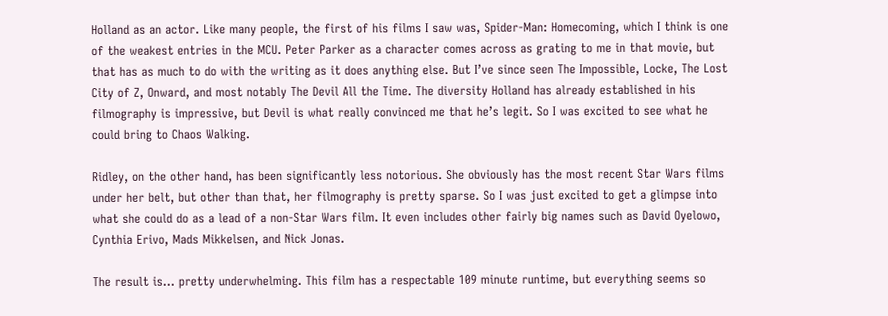Holland as an actor. Like many people, the first of his films I saw was, Spider-Man: Homecoming, which I think is one of the weakest entries in the MCU. Peter Parker as a character comes across as grating to me in that movie, but that has as much to do with the writing as it does anything else. But I’ve since seen The Impossible, Locke, The Lost City of Z, Onward, and most notably The Devil All the Time. The diversity Holland has already established in his filmography is impressive, but Devil is what really convinced me that he’s legit. So I was excited to see what he could bring to Chaos Walking.

Ridley, on the other hand, has been significantly less notorious. She obviously has the most recent Star Wars films under her belt, but other than that, her filmography is pretty sparse. So I was just excited to get a glimpse into what she could do as a lead of a non-Star Wars film. It even includes other fairly big names such as David Oyelowo, Cynthia Erivo, Mads Mikkelsen, and Nick Jonas.

The result is… pretty underwhelming. This film has a respectable 109 minute runtime, but everything seems so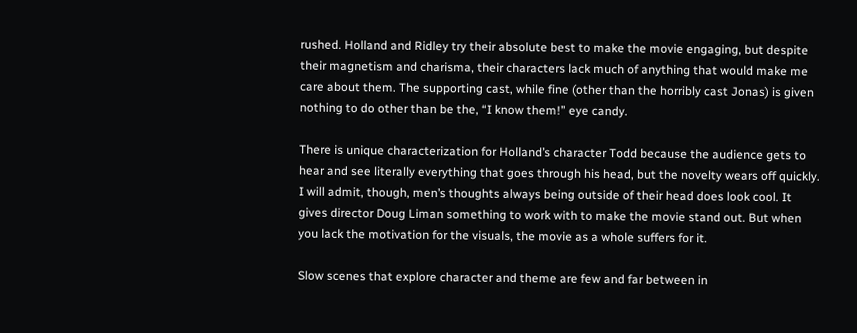rushed. Holland and Ridley try their absolute best to make the movie engaging, but despite their magnetism and charisma, their characters lack much of anything that would make me care about them. The supporting cast, while fine (other than the horribly cast Jonas) is given nothing to do other than be the, “I know them!” eye candy.

There is unique characterization for Holland’s character Todd because the audience gets to hear and see literally everything that goes through his head, but the novelty wears off quickly. I will admit, though, men’s thoughts always being outside of their head does look cool. It gives director Doug Liman something to work with to make the movie stand out. But when you lack the motivation for the visuals, the movie as a whole suffers for it.

Slow scenes that explore character and theme are few and far between in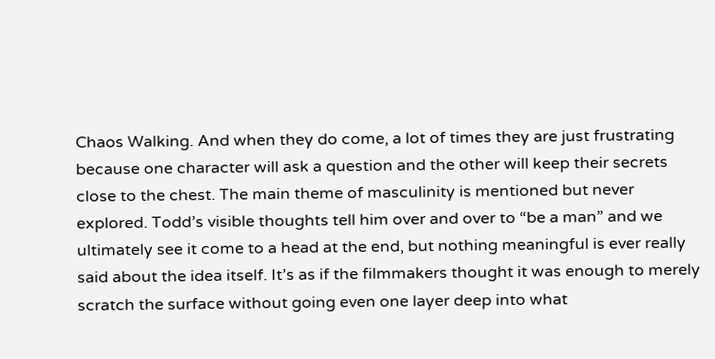Chaos Walking. And when they do come, a lot of times they are just frustrating because one character will ask a question and the other will keep their secrets close to the chest. The main theme of masculinity is mentioned but never explored. Todd’s visible thoughts tell him over and over to “be a man” and we ultimately see it come to a head at the end, but nothing meaningful is ever really said about the idea itself. It’s as if the filmmakers thought it was enough to merely scratch the surface without going even one layer deep into what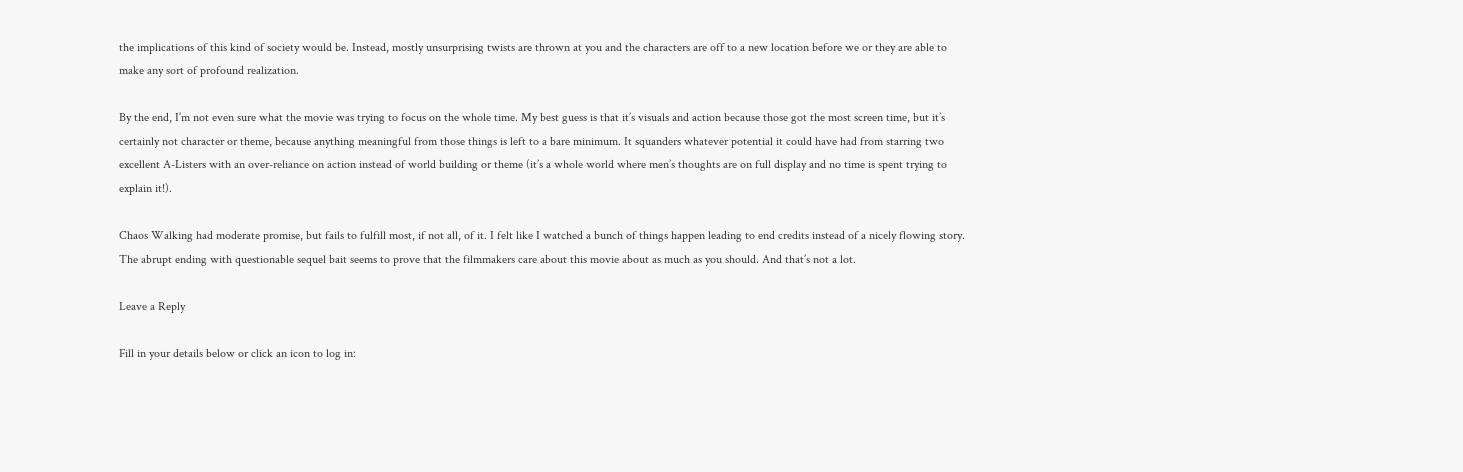the implications of this kind of society would be. Instead, mostly unsurprising twists are thrown at you and the characters are off to a new location before we or they are able to make any sort of profound realization.

By the end, I’m not even sure what the movie was trying to focus on the whole time. My best guess is that it’s visuals and action because those got the most screen time, but it’s certainly not character or theme, because anything meaningful from those things is left to a bare minimum. It squanders whatever potential it could have had from starring two excellent A-Listers with an over-reliance on action instead of world building or theme (it’s a whole world where men’s thoughts are on full display and no time is spent trying to explain it!).

Chaos Walking had moderate promise, but fails to fulfill most, if not all, of it. I felt like I watched a bunch of things happen leading to end credits instead of a nicely flowing story. The abrupt ending with questionable sequel bait seems to prove that the filmmakers care about this movie about as much as you should. And that’s not a lot.

Leave a Reply

Fill in your details below or click an icon to log in: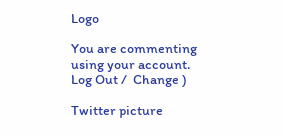Logo

You are commenting using your account. Log Out /  Change )

Twitter picture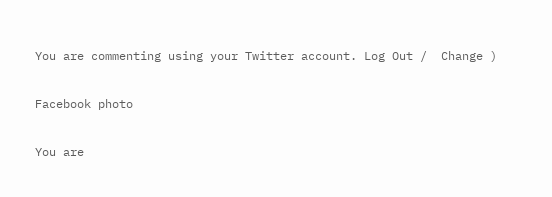You are commenting using your Twitter account. Log Out /  Change )

Facebook photo

You are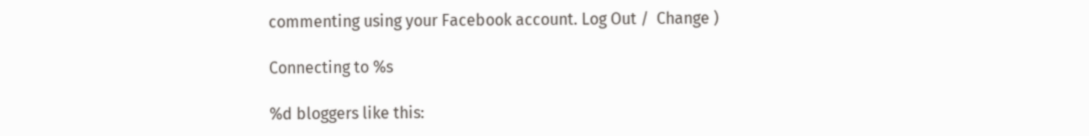commenting using your Facebook account. Log Out /  Change )

Connecting to %s

%d bloggers like this: